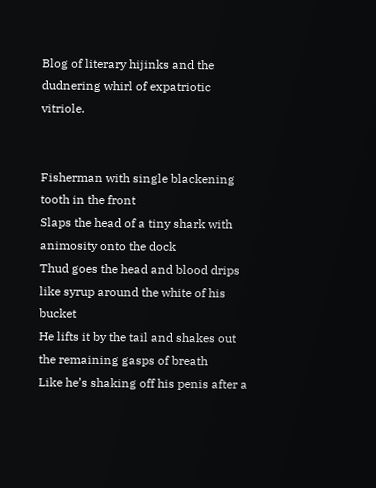Blog of literary hijinks and the dudnering whirl of expatriotic vitriole.


Fisherman with single blackening tooth in the front
Slaps the head of a tiny shark with animosity onto the dock
Thud goes the head and blood drips like syrup around the white of his bucket
He lifts it by the tail and shakes out the remaining gasps of breath
Like he’s shaking off his penis after a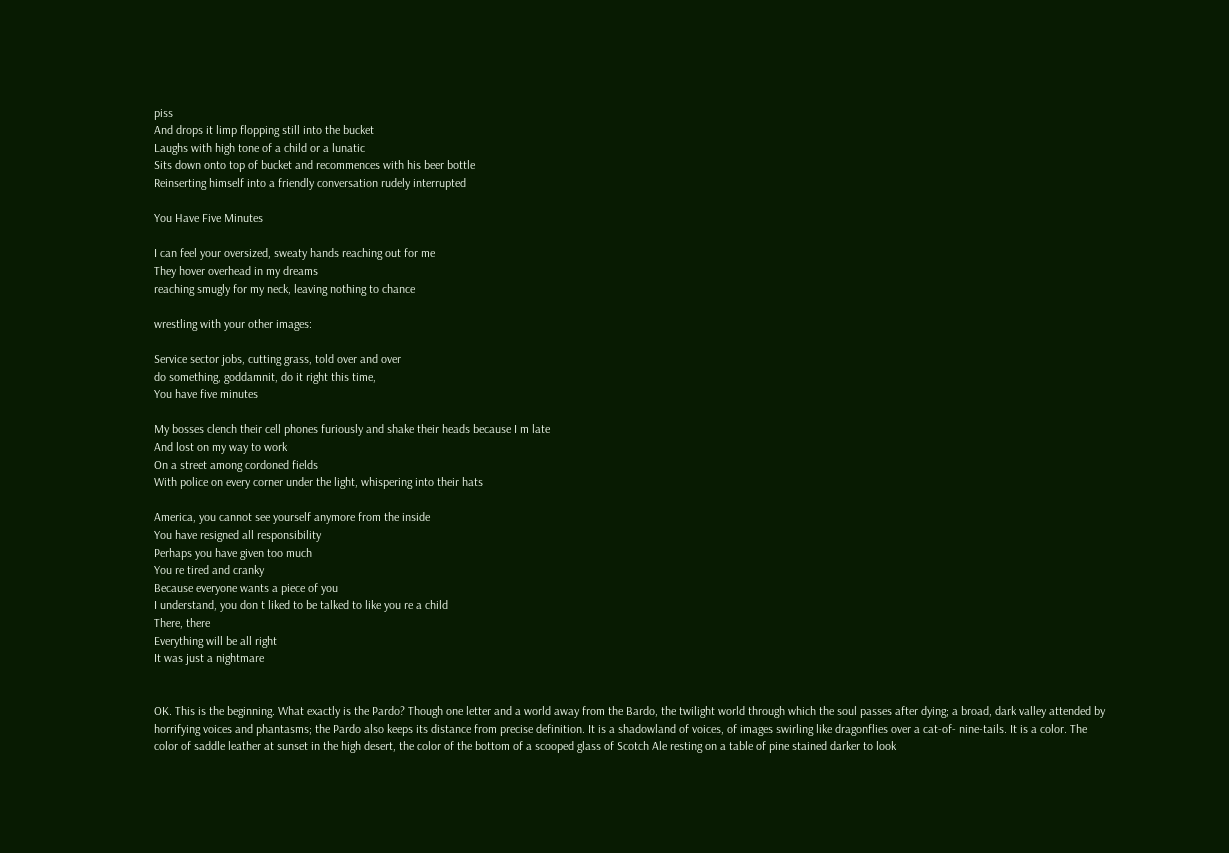piss
And drops it limp flopping still into the bucket
Laughs with high tone of a child or a lunatic
Sits down onto top of bucket and recommences with his beer bottle
Reinserting himself into a friendly conversation rudely interrupted

You Have Five Minutes

I can feel your oversized, sweaty hands reaching out for me
They hover overhead in my dreams
reaching smugly for my neck, leaving nothing to chance

wrestling with your other images:

Service sector jobs, cutting grass, told over and over
do something, goddamnit, do it right this time,
You have five minutes

My bosses clench their cell phones furiously and shake their heads because I m late
And lost on my way to work
On a street among cordoned fields
With police on every corner under the light, whispering into their hats

America, you cannot see yourself anymore from the inside
You have resigned all responsibility
Perhaps you have given too much
You re tired and cranky
Because everyone wants a piece of you
I understand, you don t liked to be talked to like you re a child
There, there
Everything will be all right
It was just a nightmare


OK. This is the beginning. What exactly is the Pardo? Though one letter and a world away from the Bardo, the twilight world through which the soul passes after dying; a broad, dark valley attended by horrifying voices and phantasms; the Pardo also keeps its distance from precise definition. It is a shadowland of voices, of images swirling like dragonflies over a cat-of- nine-tails. It is a color. The color of saddle leather at sunset in the high desert, the color of the bottom of a scooped glass of Scotch Ale resting on a table of pine stained darker to look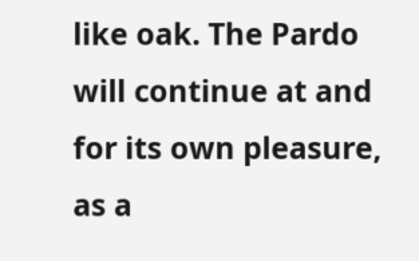like oak. The Pardo will continue at and for its own pleasure, as a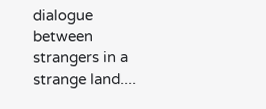dialogue between strangers in a strange land....